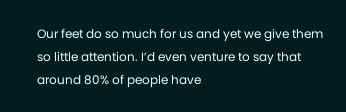Our feet do so much for us and yet we give them so little attention. I’d even venture to say that around 80% of people have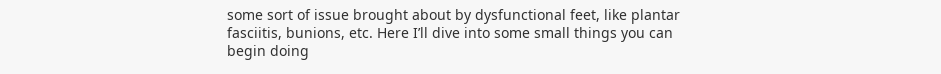some sort of issue brought about by dysfunctional feet, like plantar fasciitis, bunions, etc. Here I’ll dive into some small things you can begin doing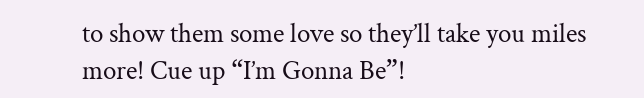to show them some love so they’ll take you miles more! Cue up “I’m Gonna Be”!